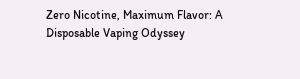Zero Nicotine, Maximum Flavor: A Disposable Vaping Odyssey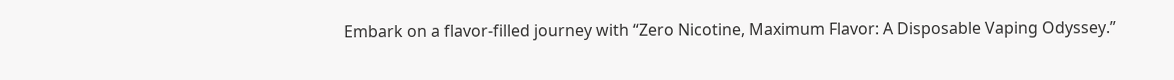Embark on a flavor-filled journey with “Zero Nicotine, Maximum Flavor: A Disposable Vaping Odyssey.”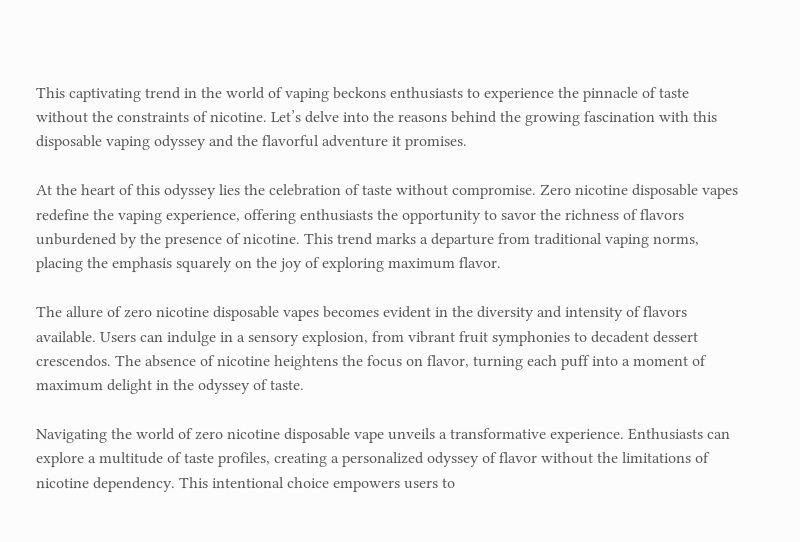This captivating trend in the world of vaping beckons enthusiasts to experience the pinnacle of taste without the constraints of nicotine. Let’s delve into the reasons behind the growing fascination with this disposable vaping odyssey and the flavorful adventure it promises.

At the heart of this odyssey lies the celebration of taste without compromise. Zero nicotine disposable vapes redefine the vaping experience, offering enthusiasts the opportunity to savor the richness of flavors unburdened by the presence of nicotine. This trend marks a departure from traditional vaping norms, placing the emphasis squarely on the joy of exploring maximum flavor.

The allure of zero nicotine disposable vapes becomes evident in the diversity and intensity of flavors available. Users can indulge in a sensory explosion, from vibrant fruit symphonies to decadent dessert crescendos. The absence of nicotine heightens the focus on flavor, turning each puff into a moment of maximum delight in the odyssey of taste.

Navigating the world of zero nicotine disposable vape unveils a transformative experience. Enthusiasts can explore a multitude of taste profiles, creating a personalized odyssey of flavor without the limitations of nicotine dependency. This intentional choice empowers users to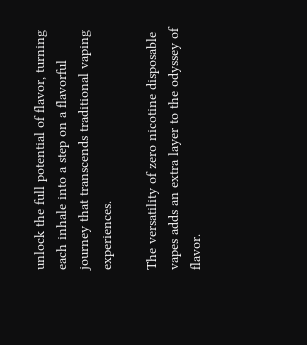unlock the full potential of flavor, turning each inhale into a step on a flavorful journey that transcends traditional vaping experiences.

The versatility of zero nicotine disposable vapes adds an extra layer to the odyssey of flavor.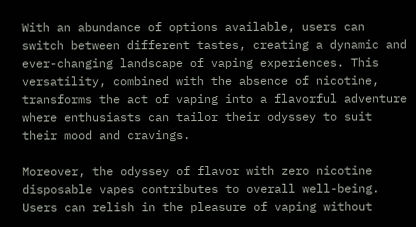With an abundance of options available, users can switch between different tastes, creating a dynamic and ever-changing landscape of vaping experiences. This versatility, combined with the absence of nicotine, transforms the act of vaping into a flavorful adventure where enthusiasts can tailor their odyssey to suit their mood and cravings.

Moreover, the odyssey of flavor with zero nicotine disposable vapes contributes to overall well-being. Users can relish in the pleasure of vaping without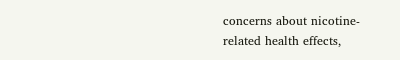concerns about nicotine-related health effects,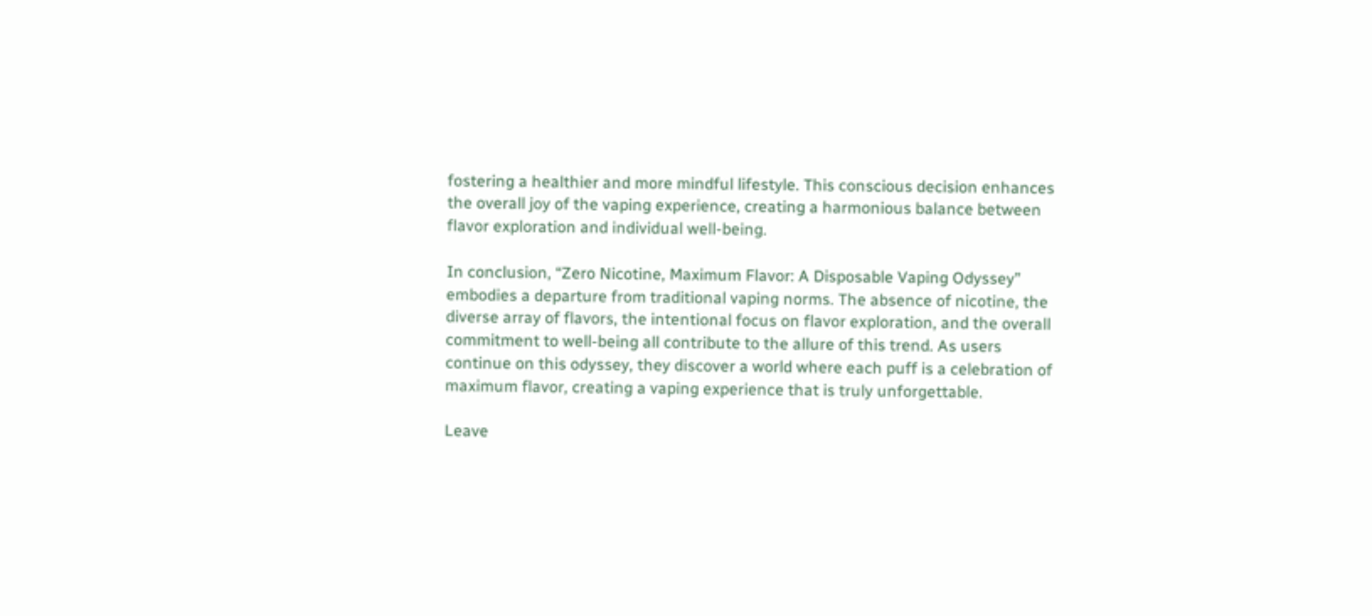fostering a healthier and more mindful lifestyle. This conscious decision enhances the overall joy of the vaping experience, creating a harmonious balance between flavor exploration and individual well-being.

In conclusion, “Zero Nicotine, Maximum Flavor: A Disposable Vaping Odyssey” embodies a departure from traditional vaping norms. The absence of nicotine, the diverse array of flavors, the intentional focus on flavor exploration, and the overall commitment to well-being all contribute to the allure of this trend. As users continue on this odyssey, they discover a world where each puff is a celebration of maximum flavor, creating a vaping experience that is truly unforgettable.

Leave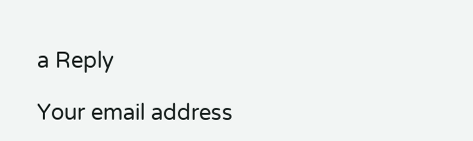a Reply

Your email address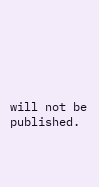will not be published.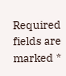Required fields are marked *